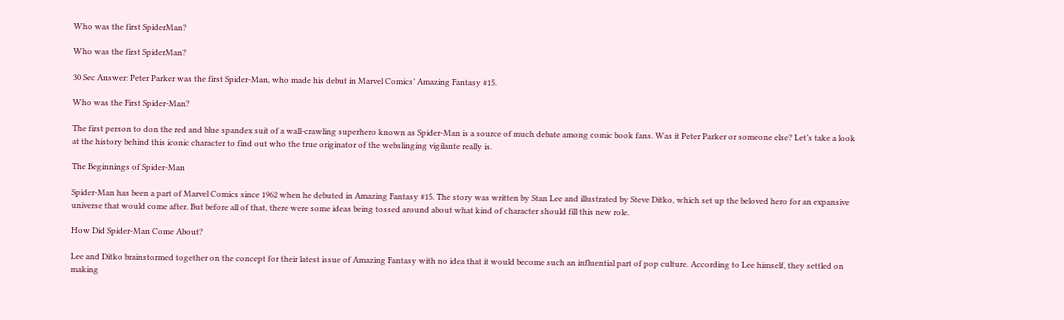Who was the first SpiderMan?

Who was the first SpiderMan?

30 Sec Answer: Peter Parker was the first Spider-Man, who made his debut in Marvel Comics’ Amazing Fantasy #15.

Who was the First Spider-Man?

The first person to don the red and blue spandex suit of a wall-crawling superhero known as Spider-Man is a source of much debate among comic book fans. Was it Peter Parker or someone else? Let’s take a look at the history behind this iconic character to find out who the true originator of the webslinging vigilante really is.

The Beginnings of Spider-Man

Spider-Man has been a part of Marvel Comics since 1962 when he debuted in Amazing Fantasy #15. The story was written by Stan Lee and illustrated by Steve Ditko, which set up the beloved hero for an expansive universe that would come after. But before all of that, there were some ideas being tossed around about what kind of character should fill this new role.

How Did Spider-Man Come About?

Lee and Ditko brainstormed together on the concept for their latest issue of Amazing Fantasy with no idea that it would become such an influential part of pop culture. According to Lee himself, they settled on making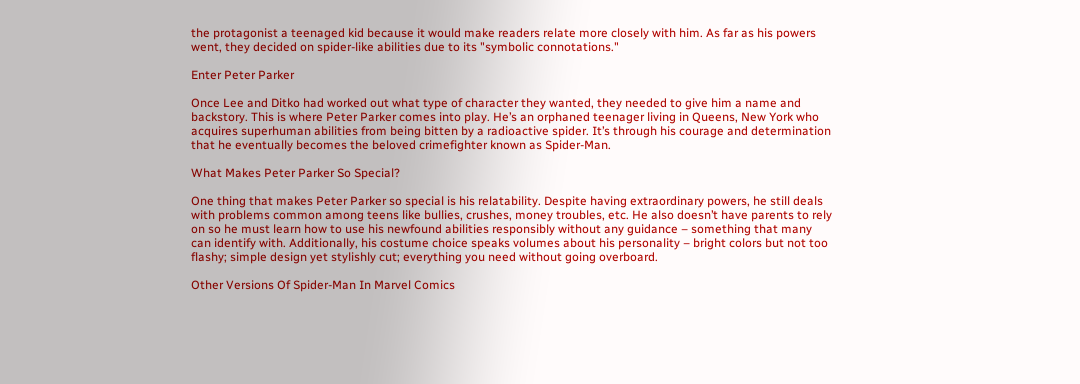the protagonist a teenaged kid because it would make readers relate more closely with him. As far as his powers went, they decided on spider-like abilities due to its "symbolic connotations."

Enter Peter Parker

Once Lee and Ditko had worked out what type of character they wanted, they needed to give him a name and backstory. This is where Peter Parker comes into play. He’s an orphaned teenager living in Queens, New York who acquires superhuman abilities from being bitten by a radioactive spider. It’s through his courage and determination that he eventually becomes the beloved crimefighter known as Spider-Man.

What Makes Peter Parker So Special?

One thing that makes Peter Parker so special is his relatability. Despite having extraordinary powers, he still deals with problems common among teens like bullies, crushes, money troubles, etc. He also doesn’t have parents to rely on so he must learn how to use his newfound abilities responsibly without any guidance – something that many can identify with. Additionally, his costume choice speaks volumes about his personality – bright colors but not too flashy; simple design yet stylishly cut; everything you need without going overboard.

Other Versions Of Spider-Man In Marvel Comics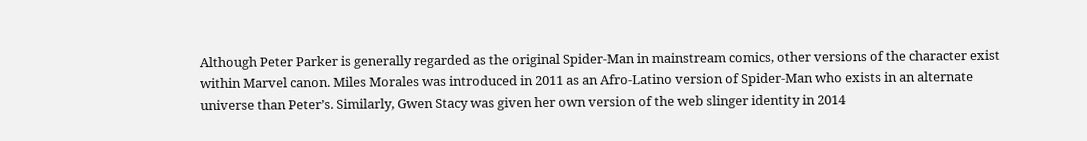Although Peter Parker is generally regarded as the original Spider-Man in mainstream comics, other versions of the character exist within Marvel canon. Miles Morales was introduced in 2011 as an Afro-Latino version of Spider-Man who exists in an alternate universe than Peter’s. Similarly, Gwen Stacy was given her own version of the web slinger identity in 2014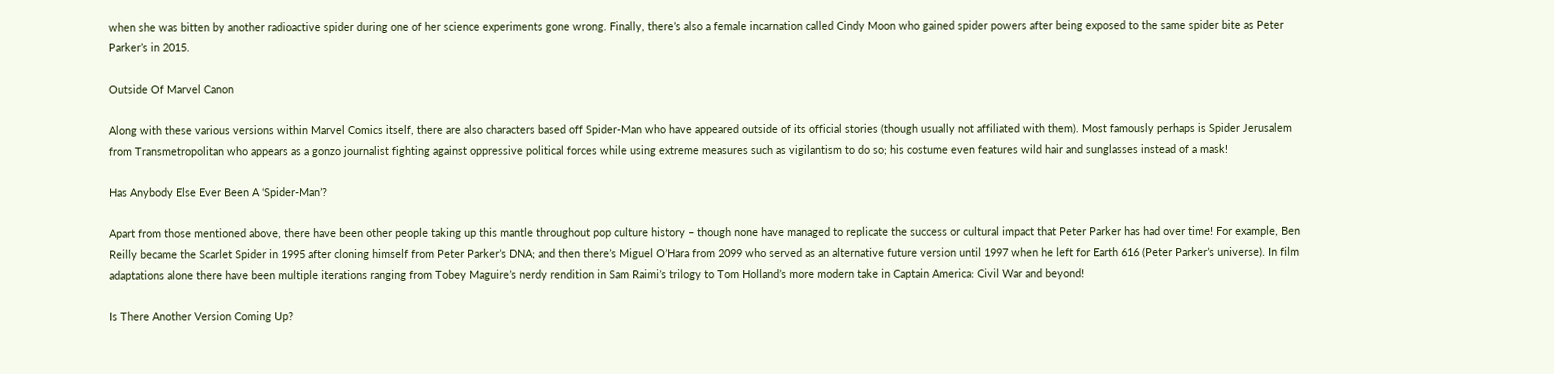when she was bitten by another radioactive spider during one of her science experiments gone wrong. Finally, there’s also a female incarnation called Cindy Moon who gained spider powers after being exposed to the same spider bite as Peter Parker’s in 2015.

Outside Of Marvel Canon

Along with these various versions within Marvel Comics itself, there are also characters based off Spider-Man who have appeared outside of its official stories (though usually not affiliated with them). Most famously perhaps is Spider Jerusalem from Transmetropolitan who appears as a gonzo journalist fighting against oppressive political forces while using extreme measures such as vigilantism to do so; his costume even features wild hair and sunglasses instead of a mask!

Has Anybody Else Ever Been A ‘Spider-Man’?

Apart from those mentioned above, there have been other people taking up this mantle throughout pop culture history – though none have managed to replicate the success or cultural impact that Peter Parker has had over time! For example, Ben Reilly became the Scarlet Spider in 1995 after cloning himself from Peter Parker’s DNA; and then there’s Miguel O’Hara from 2099 who served as an alternative future version until 1997 when he left for Earth 616 (Peter Parker’s universe). In film adaptations alone there have been multiple iterations ranging from Tobey Maguire’s nerdy rendition in Sam Raimi’s trilogy to Tom Holland’s more modern take in Captain America: Civil War and beyond!

Is There Another Version Coming Up?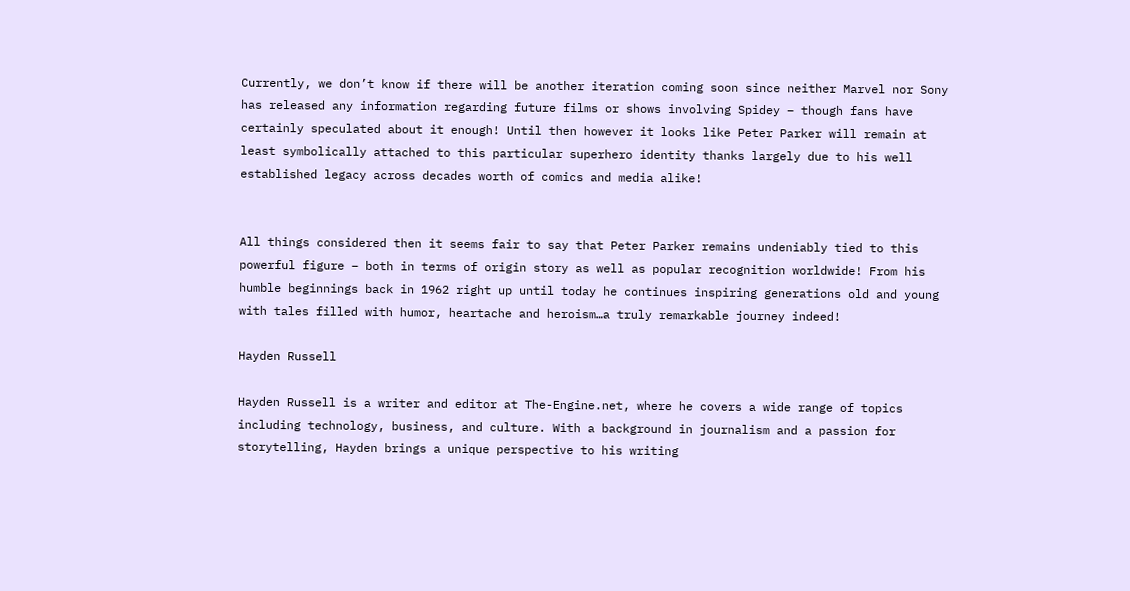Currently, we don’t know if there will be another iteration coming soon since neither Marvel nor Sony has released any information regarding future films or shows involving Spidey – though fans have certainly speculated about it enough! Until then however it looks like Peter Parker will remain at least symbolically attached to this particular superhero identity thanks largely due to his well established legacy across decades worth of comics and media alike!


All things considered then it seems fair to say that Peter Parker remains undeniably tied to this powerful figure – both in terms of origin story as well as popular recognition worldwide! From his humble beginnings back in 1962 right up until today he continues inspiring generations old and young with tales filled with humor, heartache and heroism…a truly remarkable journey indeed!

Hayden Russell

Hayden Russell is a writer and editor at The-Engine.net, where he covers a wide range of topics including technology, business, and culture. With a background in journalism and a passion for storytelling, Hayden brings a unique perspective to his writing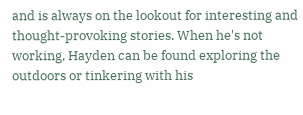and is always on the lookout for interesting and thought-provoking stories. When he's not working, Hayden can be found exploring the outdoors or tinkering with his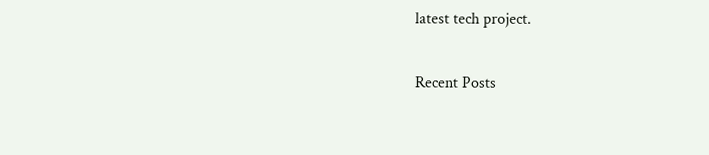latest tech project.

Recent Posts